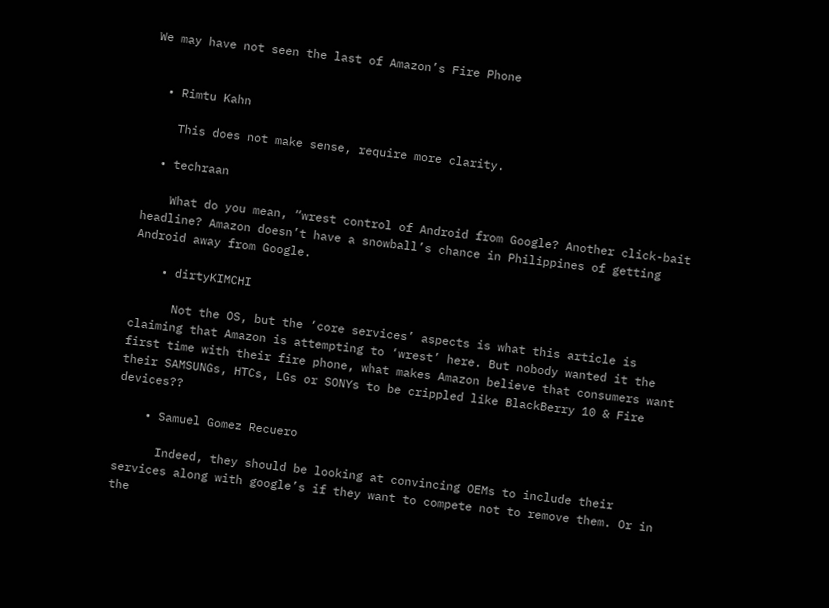We may have not seen the last of Amazon’s Fire Phone


  • Rimtu Kahn

    This does not make sense, require more clarity.

  • techraan

    What do you mean, “wrest control of Android from Google? Another click-bait headline? Amazon doesn’t have a snowball’s chance in Philippines of getting Android away from Google.

    • dirtyKIMCHI

      Not the OS, but the ‘core services’ aspects is what this article is claiming that Amazon is attempting to ‘wrest’ here. But nobody wanted it the first time with their fire phone, what makes Amazon believe that consumers want their SAMSUNGs, HTCs, LGs or SONYs to be crippled like BlackBerry 10 & Fire devices??

    • Samuel Gomez Recuero

      Indeed, they should be looking at convincing OEMs to include their services along with google’s if they want to compete not to remove them. Or in the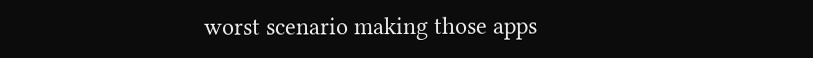worst scenario making those apps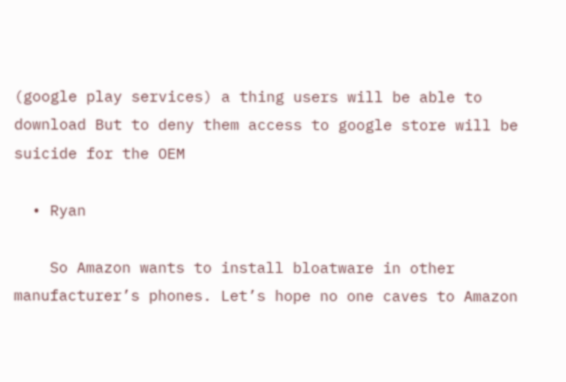(google play services) a thing users will be able to download But to deny them access to google store will be suicide for the OEM

  • Ryan

    So Amazon wants to install bloatware in other manufacturer’s phones. Let’s hope no one caves to Amazon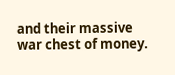and their massive war chest of money.